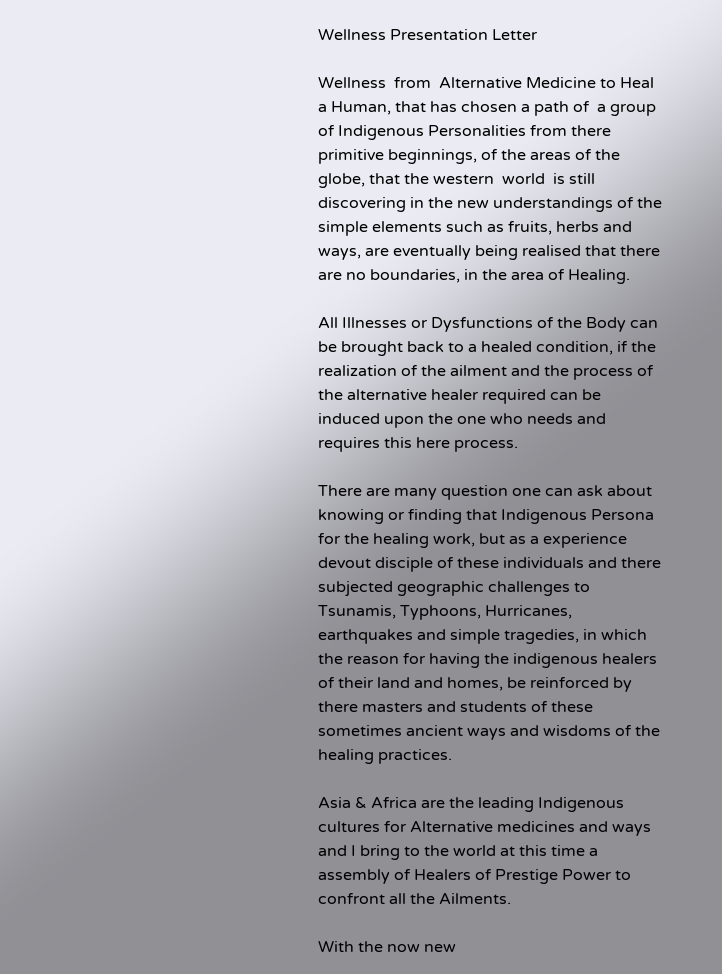Wellness Presentation Letter

Wellness  from  Alternative Medicine to Heal a Human, that has chosen a path of  a group of Indigenous Personalities from there  primitive beginnings, of the areas of the globe, that the western  world  is still discovering in the new understandings of the simple elements such as fruits, herbs and ways, are eventually being realised that there are no boundaries, in the area of Healing.

All Illnesses or Dysfunctions of the Body can be brought back to a healed condition, if the realization of the ailment and the process of the alternative healer required can be induced upon the one who needs and requires this here process.

There are many question one can ask about knowing or finding that Indigenous Persona for the healing work, but as a experience devout disciple of these individuals and there subjected geographic challenges to Tsunamis, Typhoons, Hurricanes, earthquakes and simple tragedies, in which the reason for having the indigenous healers of their land and homes, be reinforced by there masters and students of these sometimes ancient ways and wisdoms of the healing practices.

Asia & Africa are the leading Indigenous cultures for Alternative medicines and ways and I bring to the world at this time a assembly of Healers of Prestige Power to confront all the Ailments.

With the now new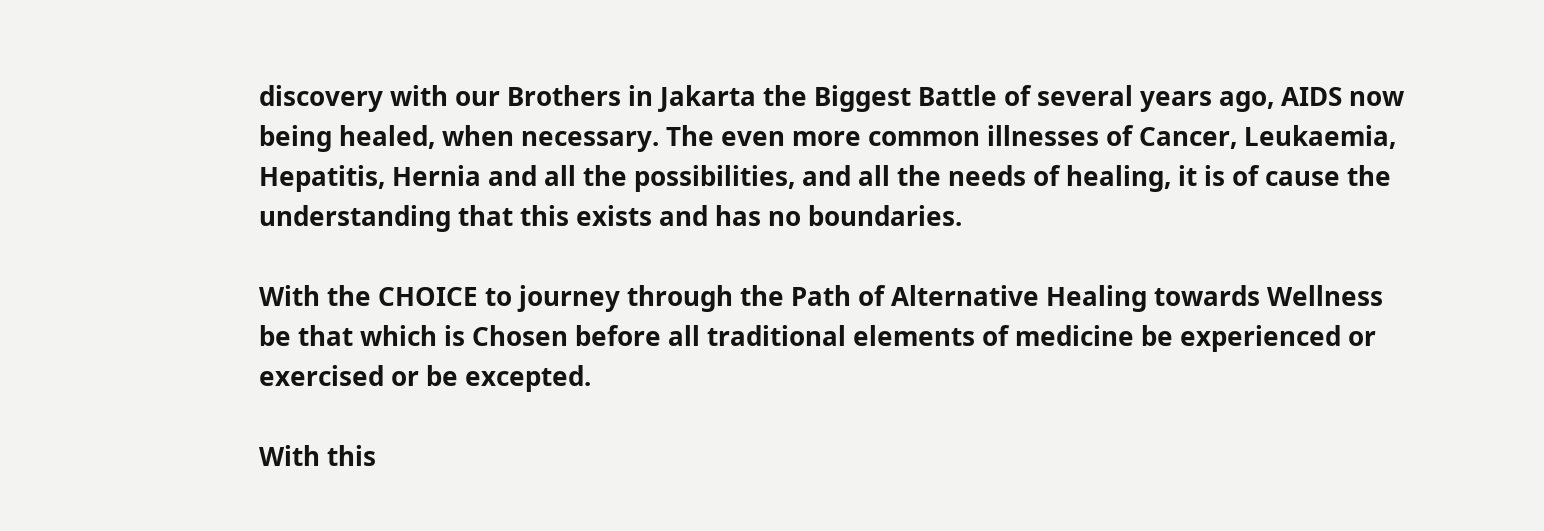discovery with our Brothers in Jakarta the Biggest Battle of several years ago, AIDS now being healed, when necessary. The even more common illnesses of Cancer, Leukaemia, Hepatitis, Hernia and all the possibilities, and all the needs of healing, it is of cause the understanding that this exists and has no boundaries.

With the CHOICE to journey through the Path of Alternative Healing towards Wellness be that which is Chosen before all traditional elements of medicine be experienced or exercised or be excepted.

With this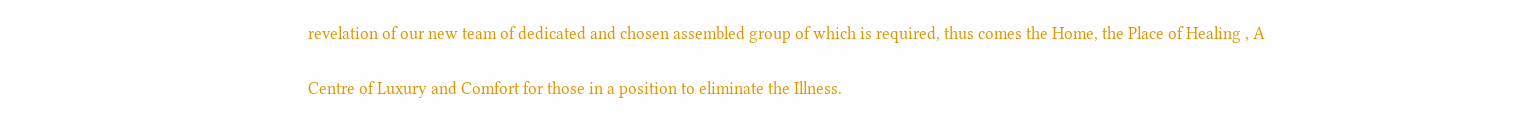revelation of our new team of dedicated and chosen assembled group of which is required, thus comes the Home, the Place of Healing , A

Centre of Luxury and Comfort for those in a position to eliminate the Illness.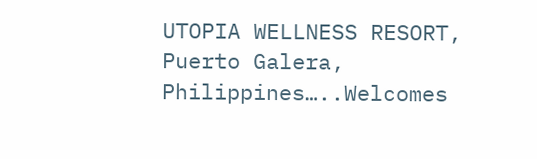UTOPIA WELLNESS RESORT, Puerto Galera, Philippines…..Welcomes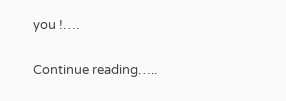you !….

Continue reading…..